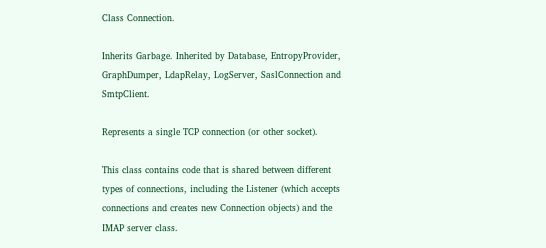Class Connection.

Inherits Garbage. Inherited by Database, EntropyProvider, GraphDumper, LdapRelay, LogServer, SaslConnection and SmtpClient.

Represents a single TCP connection (or other socket).

This class contains code that is shared between different types of connections, including the Listener (which accepts connections and creates new Connection objects) and the IMAP server class.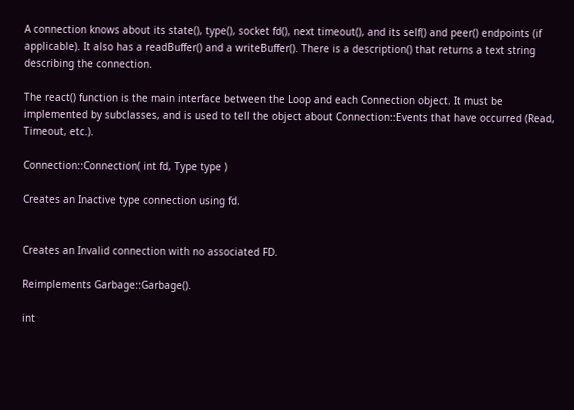A connection knows about its state(), type(), socket fd(), next timeout(), and its self() and peer() endpoints (if applicable). It also has a readBuffer() and a writeBuffer(). There is a description() that returns a text string describing the connection.

The react() function is the main interface between the Loop and each Connection object. It must be implemented by subclasses, and is used to tell the object about Connection::Events that have occurred (Read, Timeout, etc.).

Connection::Connection( int fd, Type type )

Creates an Inactive type connection using fd.


Creates an Invalid connection with no associated FD.

Reimplements Garbage::Garbage().

int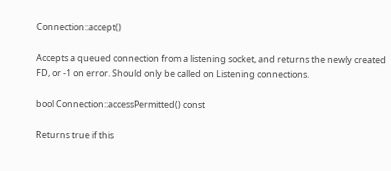Connection::accept()

Accepts a queued connection from a listening socket, and returns the newly created FD, or -1 on error. Should only be called on Listening connections.

bool Connection::accessPermitted() const

Returns true if this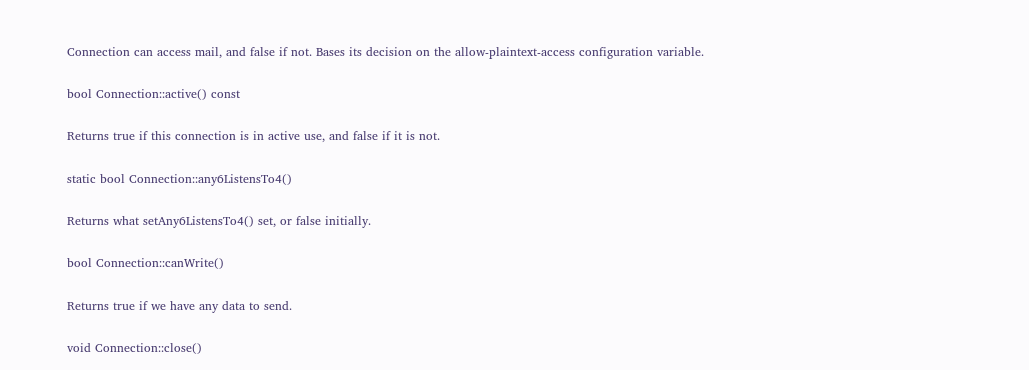Connection can access mail, and false if not. Bases its decision on the allow-plaintext-access configuration variable.

bool Connection::active() const

Returns true if this connection is in active use, and false if it is not.

static bool Connection::any6ListensTo4()

Returns what setAny6ListensTo4() set, or false initially.

bool Connection::canWrite()

Returns true if we have any data to send.

void Connection::close()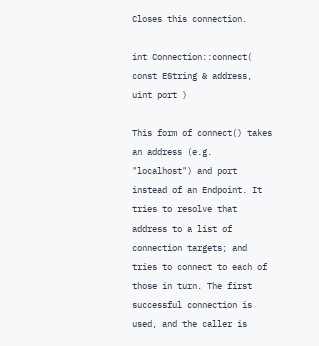Closes this connection.

int Connection::connect( const EString & address, uint port )

This form of connect() takes an address (e.g. "localhost") and port instead of an Endpoint. It tries to resolve that address to a list of connection targets; and tries to connect to each of those in turn. The first successful connection is used, and the caller is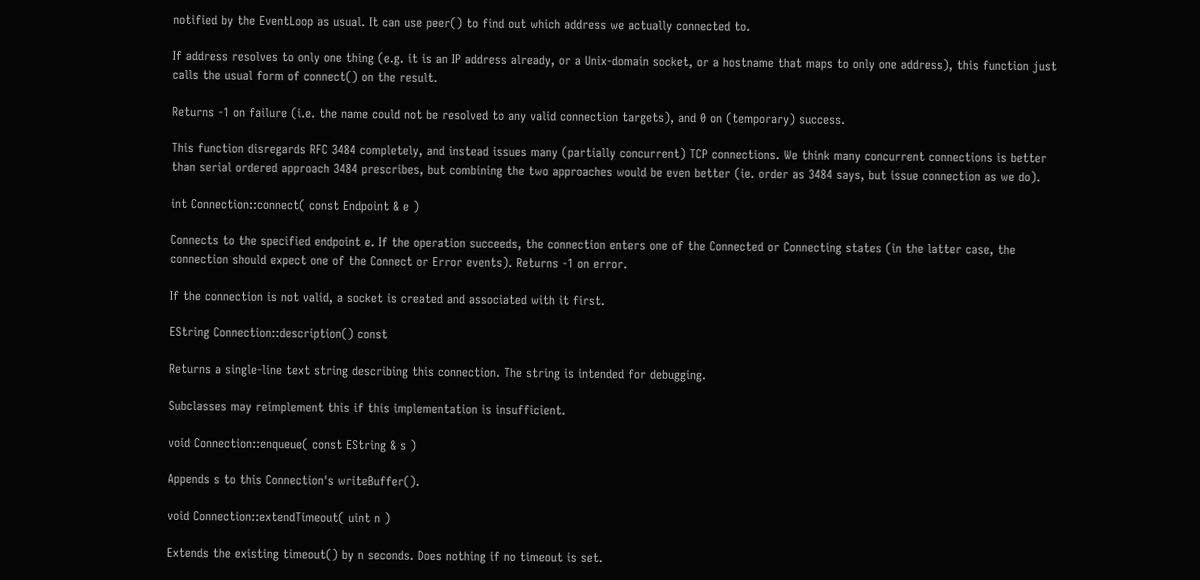notified by the EventLoop as usual. It can use peer() to find out which address we actually connected to.

If address resolves to only one thing (e.g. it is an IP address already, or a Unix-domain socket, or a hostname that maps to only one address), this function just calls the usual form of connect() on the result.

Returns -1 on failure (i.e. the name could not be resolved to any valid connection targets), and 0 on (temporary) success.

This function disregards RFC 3484 completely, and instead issues many (partially concurrent) TCP connections. We think many concurrent connections is better than serial ordered approach 3484 prescribes, but combining the two approaches would be even better (ie. order as 3484 says, but issue connection as we do).

int Connection::connect( const Endpoint & e )

Connects to the specified endpoint e. If the operation succeeds, the connection enters one of the Connected or Connecting states (in the latter case, the connection should expect one of the Connect or Error events). Returns -1 on error.

If the connection is not valid, a socket is created and associated with it first.

EString Connection::description() const

Returns a single-line text string describing this connection. The string is intended for debugging.

Subclasses may reimplement this if this implementation is insufficient.

void Connection::enqueue( const EString & s )

Appends s to this Connection's writeBuffer().

void Connection::extendTimeout( uint n )

Extends the existing timeout() by n seconds. Does nothing if no timeout is set.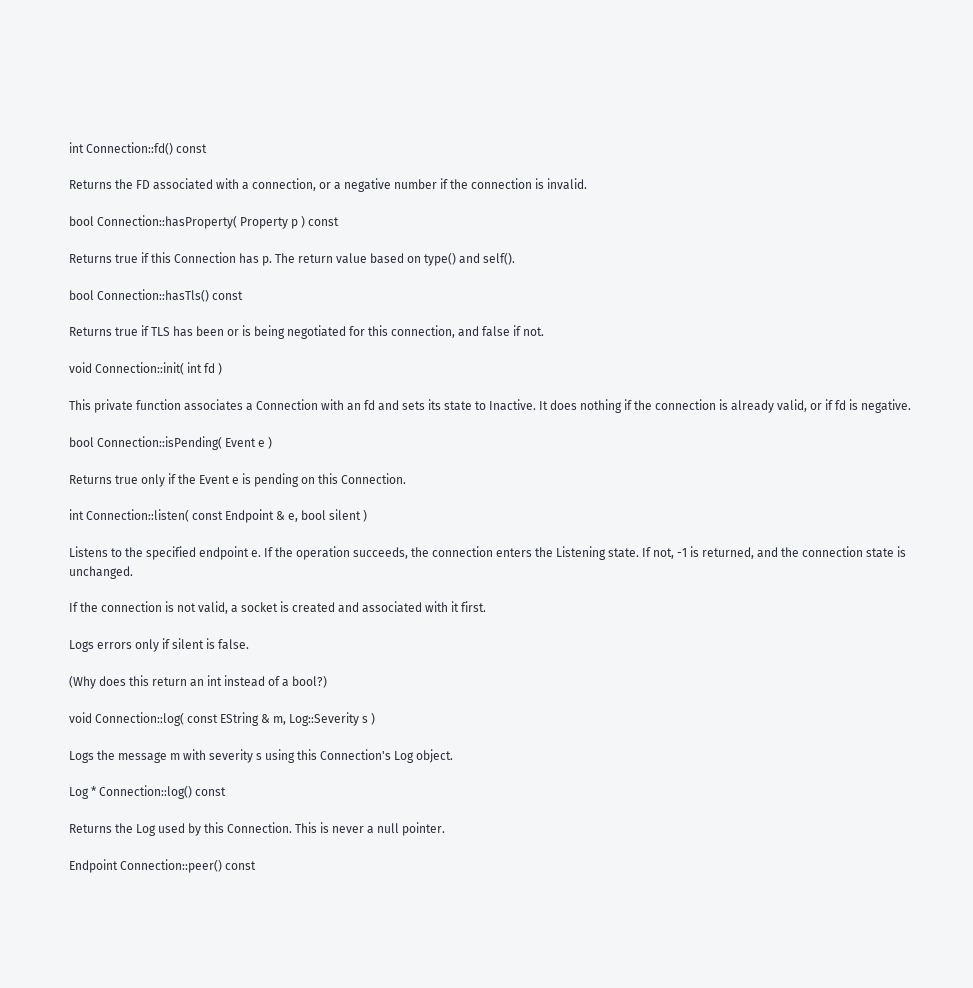int Connection::fd() const

Returns the FD associated with a connection, or a negative number if the connection is invalid.

bool Connection::hasProperty( Property p ) const

Returns true if this Connection has p. The return value based on type() and self().

bool Connection::hasTls() const

Returns true if TLS has been or is being negotiated for this connection, and false if not.

void Connection::init( int fd )

This private function associates a Connection with an fd and sets its state to Inactive. It does nothing if the connection is already valid, or if fd is negative.

bool Connection::isPending( Event e )

Returns true only if the Event e is pending on this Connection.

int Connection::listen( const Endpoint & e, bool silent )

Listens to the specified endpoint e. If the operation succeeds, the connection enters the Listening state. If not, -1 is returned, and the connection state is unchanged.

If the connection is not valid, a socket is created and associated with it first.

Logs errors only if silent is false.

(Why does this return an int instead of a bool?)

void Connection::log( const EString & m, Log::Severity s )

Logs the message m with severity s using this Connection's Log object.

Log * Connection::log() const

Returns the Log used by this Connection. This is never a null pointer.

Endpoint Connection::peer() const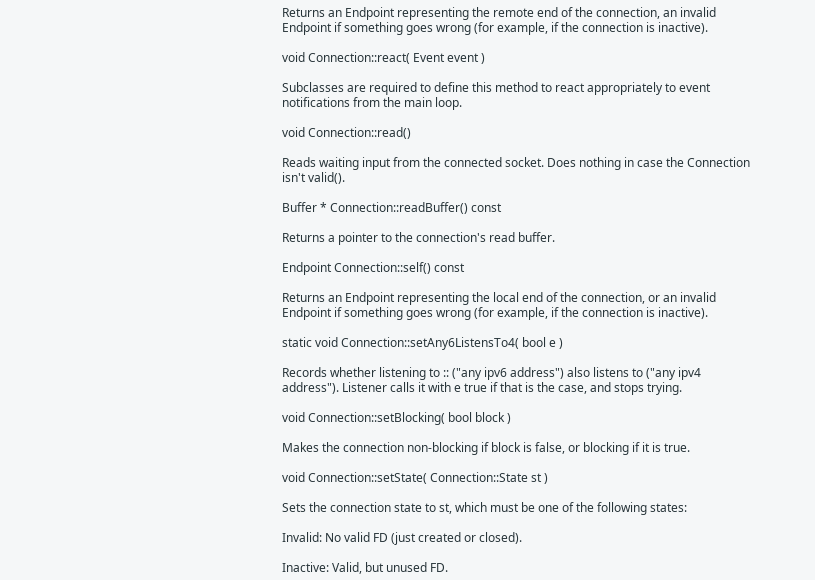Returns an Endpoint representing the remote end of the connection, an invalid Endpoint if something goes wrong (for example, if the connection is inactive).

void Connection::react( Event event )

Subclasses are required to define this method to react appropriately to event notifications from the main loop.

void Connection::read()

Reads waiting input from the connected socket. Does nothing in case the Connection isn't valid().

Buffer * Connection::readBuffer() const

Returns a pointer to the connection's read buffer.

Endpoint Connection::self() const

Returns an Endpoint representing the local end of the connection, or an invalid Endpoint if something goes wrong (for example, if the connection is inactive).

static void Connection::setAny6ListensTo4( bool e )

Records whether listening to :: ("any ipv6 address") also listens to ("any ipv4 address"). Listener calls it with e true if that is the case, and stops trying.

void Connection::setBlocking( bool block )

Makes the connection non-blocking if block is false, or blocking if it is true.

void Connection::setState( Connection::State st )

Sets the connection state to st, which must be one of the following states:

Invalid: No valid FD (just created or closed).

Inactive: Valid, but unused FD.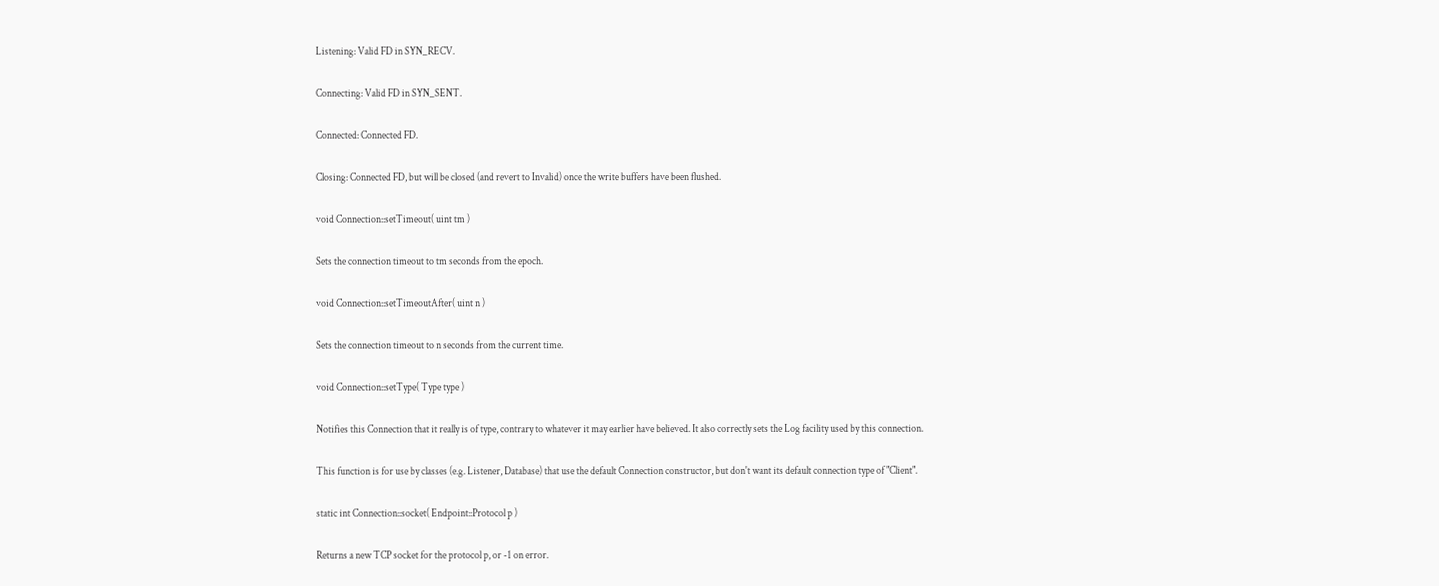Listening: Valid FD in SYN_RECV.

Connecting: Valid FD in SYN_SENT.

Connected: Connected FD.

Closing: Connected FD, but will be closed (and revert to Invalid) once the write buffers have been flushed.

void Connection::setTimeout( uint tm )

Sets the connection timeout to tm seconds from the epoch.

void Connection::setTimeoutAfter( uint n )

Sets the connection timeout to n seconds from the current time.

void Connection::setType( Type type )

Notifies this Connection that it really is of type, contrary to whatever it may earlier have believed. It also correctly sets the Log facility used by this connection.

This function is for use by classes (e.g. Listener, Database) that use the default Connection constructor, but don't want its default connection type of "Client".

static int Connection::socket( Endpoint::Protocol p )

Returns a new TCP socket for the protocol p, or -1 on error.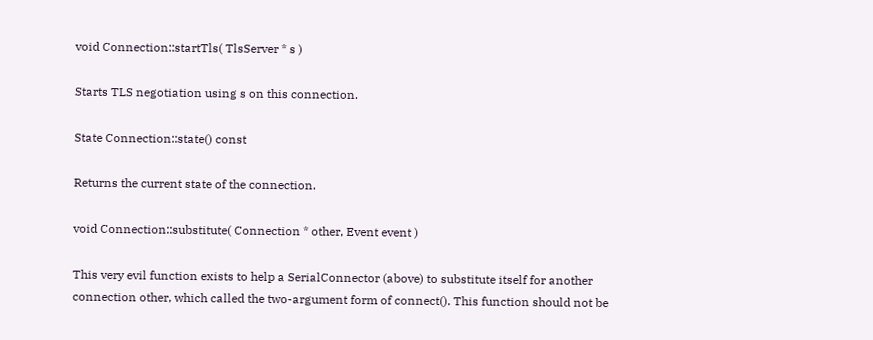void Connection::startTls( TlsServer * s )

Starts TLS negotiation using s on this connection.

State Connection::state() const

Returns the current state of the connection.

void Connection::substitute( Connection * other, Event event )

This very evil function exists to help a SerialConnector (above) to substitute itself for another connection other, which called the two-argument form of connect(). This function should not be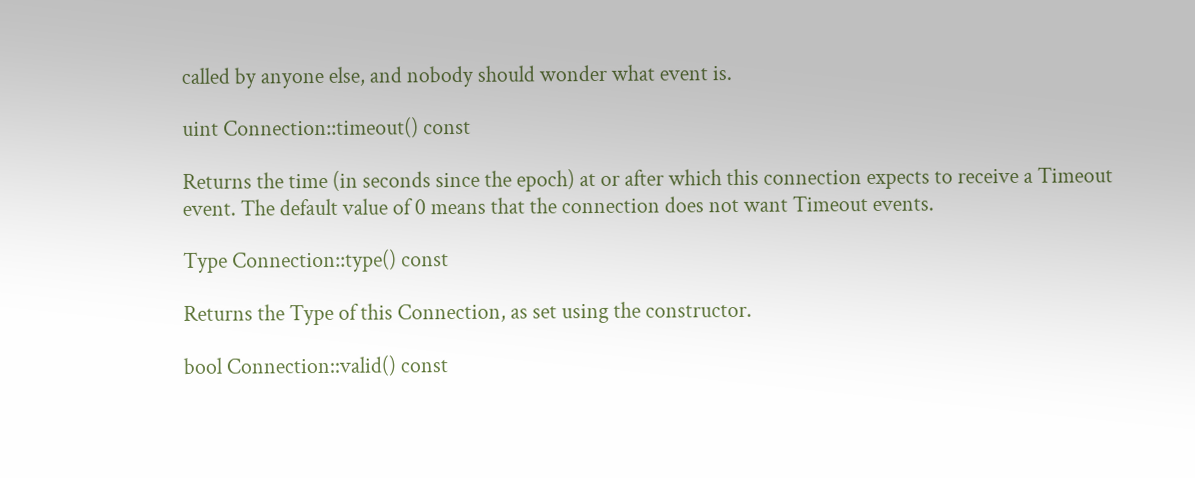called by anyone else, and nobody should wonder what event is.

uint Connection::timeout() const

Returns the time (in seconds since the epoch) at or after which this connection expects to receive a Timeout event. The default value of 0 means that the connection does not want Timeout events.

Type Connection::type() const

Returns the Type of this Connection, as set using the constructor.

bool Connection::valid() const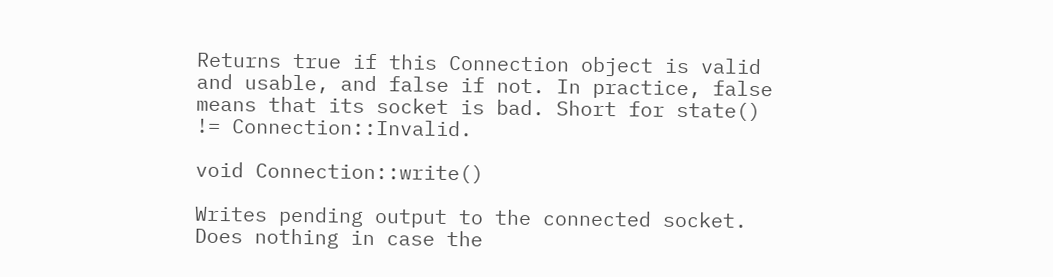Returns true if this Connection object is valid and usable, and false if not. In practice, false means that its socket is bad. Short for state() != Connection::Invalid.

void Connection::write()

Writes pending output to the connected socket. Does nothing in case the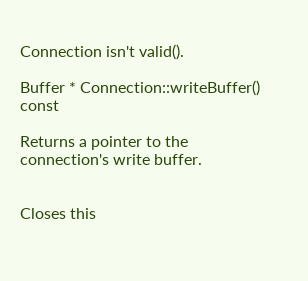Connection isn't valid().

Buffer * Connection::writeBuffer() const

Returns a pointer to the connection's write buffer.


Closes this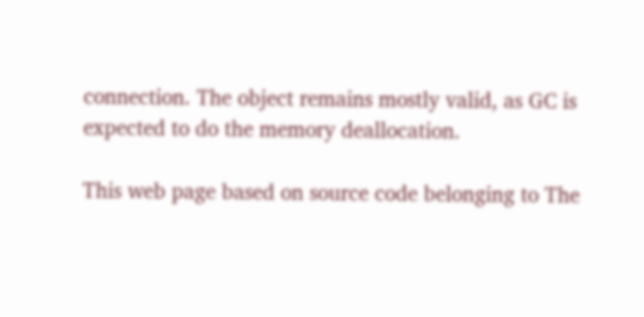connection. The object remains mostly valid, as GC is expected to do the memory deallocation.

This web page based on source code belonging to The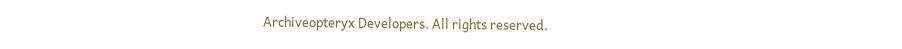Archiveopteryx Developers. All rights reserved.